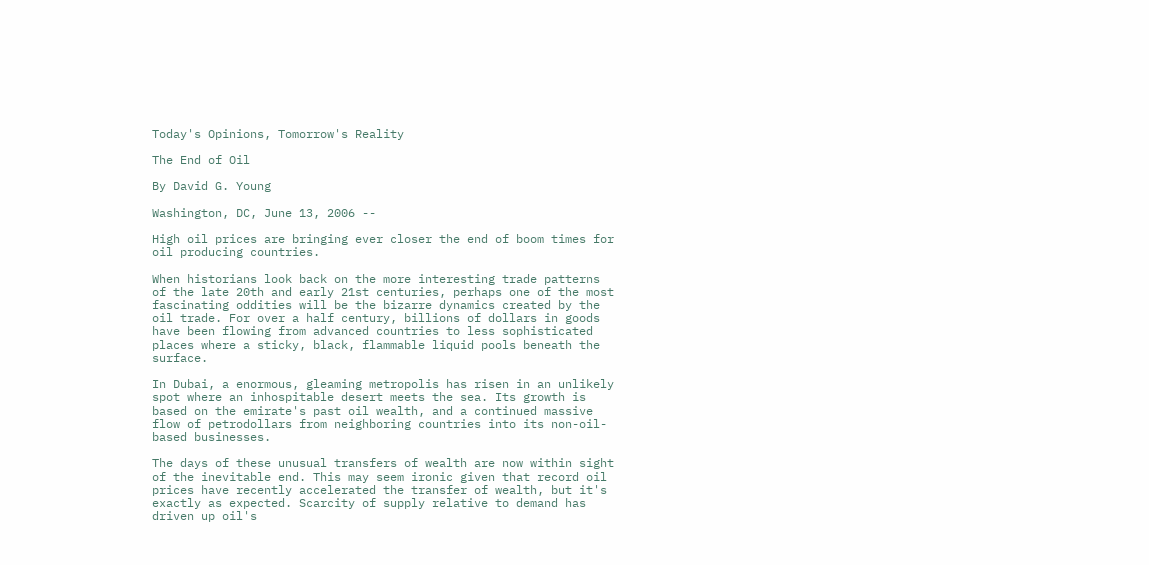Today's Opinions, Tomorrow's Reality

The End of Oil

By David G. Young

Washington, DC, June 13, 2006 --

High oil prices are bringing ever closer the end of boom times for oil producing countries.

When historians look back on the more interesting trade patterns of the late 20th and early 21st centuries, perhaps one of the most fascinating oddities will be the bizarre dynamics created by the oil trade. For over a half century, billions of dollars in goods have been flowing from advanced countries to less sophisticated places where a sticky, black, flammable liquid pools beneath the surface.

In Dubai, a enormous, gleaming metropolis has risen in an unlikely spot where an inhospitable desert meets the sea. Its growth is based on the emirate's past oil wealth, and a continued massive flow of petrodollars from neighboring countries into its non-oil-based businesses.

The days of these unusual transfers of wealth are now within sight of the inevitable end. This may seem ironic given that record oil prices have recently accelerated the transfer of wealth, but it's exactly as expected. Scarcity of supply relative to demand has driven up oil's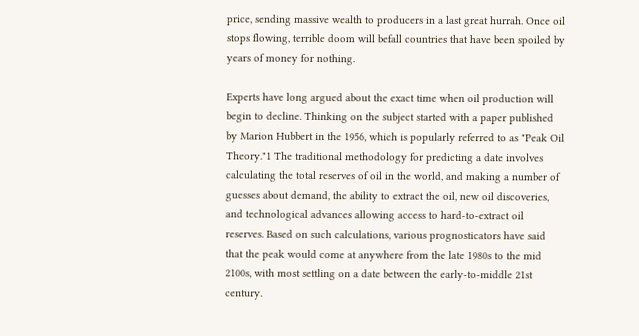price, sending massive wealth to producers in a last great hurrah. Once oil stops flowing, terrible doom will befall countries that have been spoiled by years of money for nothing.

Experts have long argued about the exact time when oil production will begin to decline. Thinking on the subject started with a paper published by Marion Hubbert in the 1956, which is popularly referred to as "Peak Oil Theory."1 The traditional methodology for predicting a date involves calculating the total reserves of oil in the world, and making a number of guesses about demand, the ability to extract the oil, new oil discoveries, and technological advances allowing access to hard-to-extract oil reserves. Based on such calculations, various prognosticators have said that the peak would come at anywhere from the late 1980s to the mid 2100s, with most settling on a date between the early-to-middle 21st century.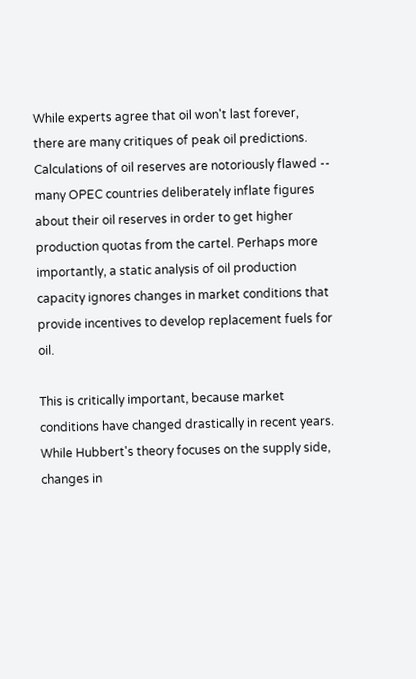While experts agree that oil won't last forever, there are many critiques of peak oil predictions. Calculations of oil reserves are notoriously flawed -- many OPEC countries deliberately inflate figures about their oil reserves in order to get higher production quotas from the cartel. Perhaps more importantly, a static analysis of oil production capacity ignores changes in market conditions that provide incentives to develop replacement fuels for oil.

This is critically important, because market conditions have changed drastically in recent years. While Hubbert's theory focuses on the supply side, changes in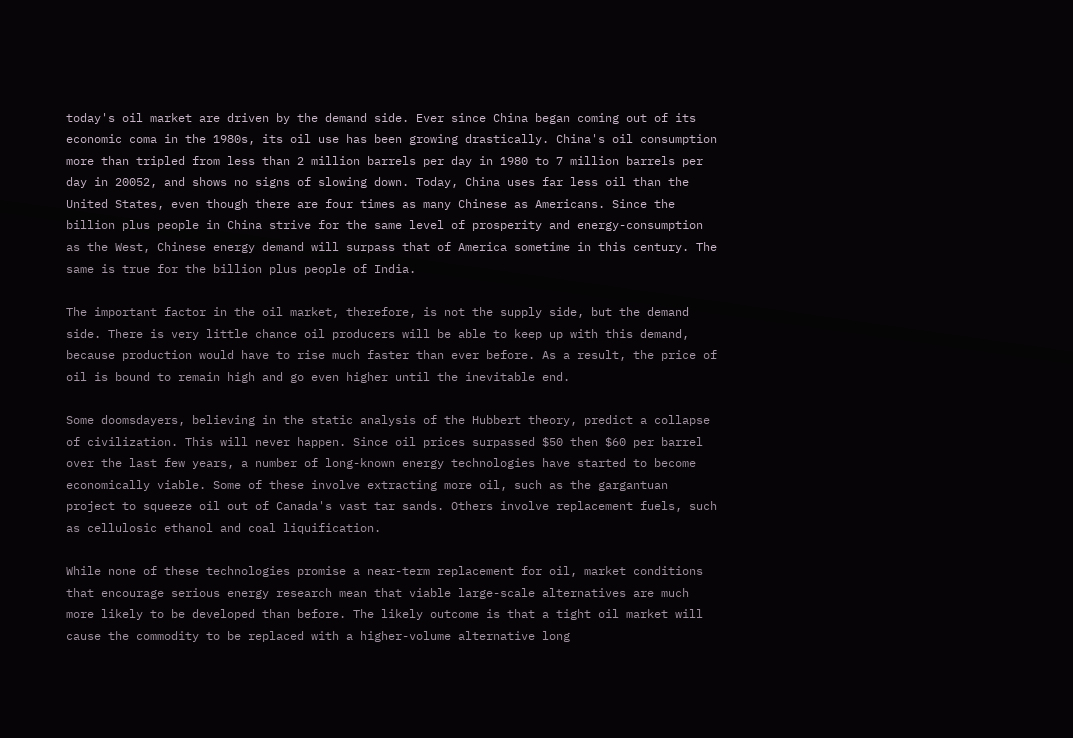today's oil market are driven by the demand side. Ever since China began coming out of its economic coma in the 1980s, its oil use has been growing drastically. China's oil consumption more than tripled from less than 2 million barrels per day in 1980 to 7 million barrels per day in 20052, and shows no signs of slowing down. Today, China uses far less oil than the United States, even though there are four times as many Chinese as Americans. Since the billion plus people in China strive for the same level of prosperity and energy-consumption as the West, Chinese energy demand will surpass that of America sometime in this century. The same is true for the billion plus people of India.

The important factor in the oil market, therefore, is not the supply side, but the demand side. There is very little chance oil producers will be able to keep up with this demand, because production would have to rise much faster than ever before. As a result, the price of oil is bound to remain high and go even higher until the inevitable end.

Some doomsdayers, believing in the static analysis of the Hubbert theory, predict a collapse of civilization. This will never happen. Since oil prices surpassed $50 then $60 per barrel over the last few years, a number of long-known energy technologies have started to become economically viable. Some of these involve extracting more oil, such as the gargantuan project to squeeze oil out of Canada's vast tar sands. Others involve replacement fuels, such as cellulosic ethanol and coal liquification.

While none of these technologies promise a near-term replacement for oil, market conditions that encourage serious energy research mean that viable large-scale alternatives are much more likely to be developed than before. The likely outcome is that a tight oil market will cause the commodity to be replaced with a higher-volume alternative long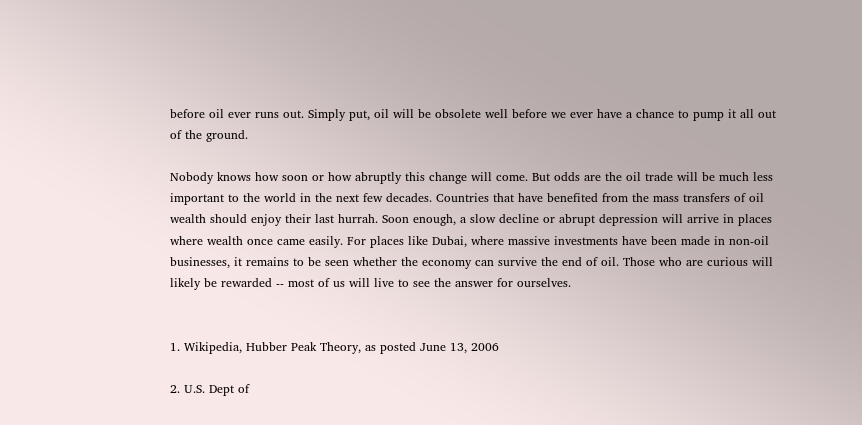before oil ever runs out. Simply put, oil will be obsolete well before we ever have a chance to pump it all out of the ground.

Nobody knows how soon or how abruptly this change will come. But odds are the oil trade will be much less important to the world in the next few decades. Countries that have benefited from the mass transfers of oil wealth should enjoy their last hurrah. Soon enough, a slow decline or abrupt depression will arrive in places where wealth once came easily. For places like Dubai, where massive investments have been made in non-oil businesses, it remains to be seen whether the economy can survive the end of oil. Those who are curious will likely be rewarded -- most of us will live to see the answer for ourselves.


1. Wikipedia, Hubber Peak Theory, as posted June 13, 2006

2. U.S. Dept of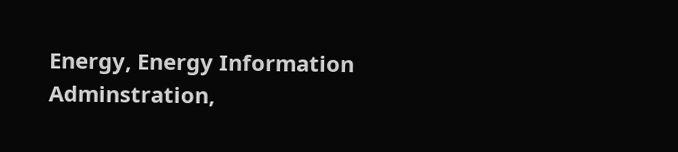Energy, Energy Information Adminstration,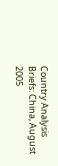Country Analysis Briefs: China, August 2005